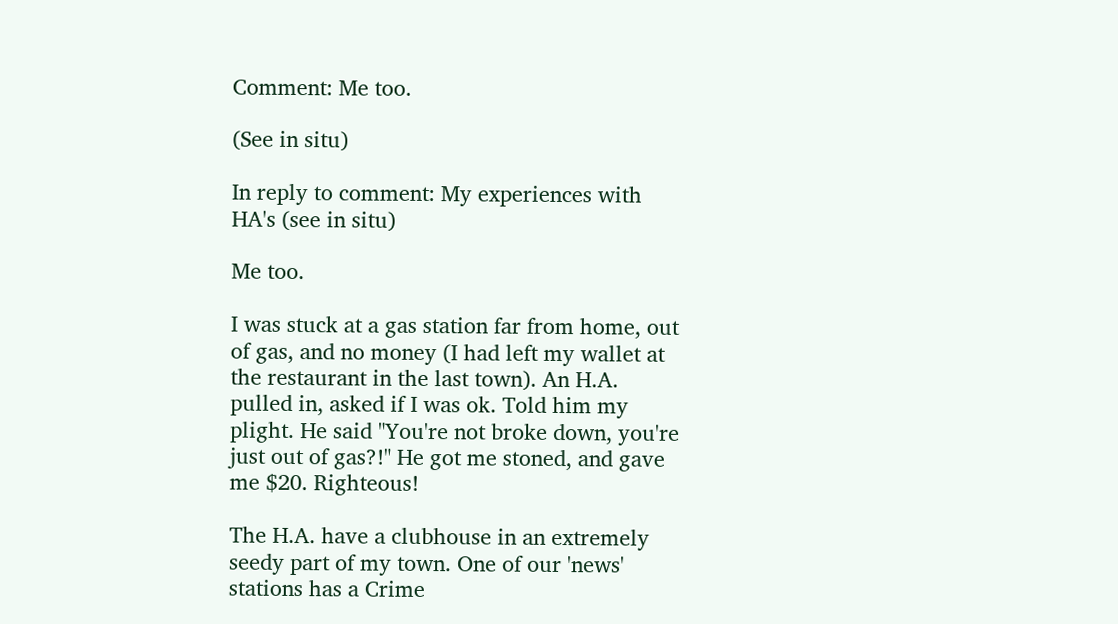Comment: Me too.

(See in situ)

In reply to comment: My experiences with HA's (see in situ)

Me too.

I was stuck at a gas station far from home, out of gas, and no money (I had left my wallet at the restaurant in the last town). An H.A. pulled in, asked if I was ok. Told him my plight. He said "You're not broke down, you're just out of gas?!" He got me stoned, and gave me $20. Righteous!

The H.A. have a clubhouse in an extremely seedy part of my town. One of our 'news' stations has a Crime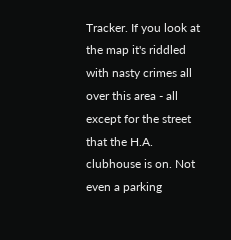Tracker. If you look at the map it's riddled with nasty crimes all over this area - all except for the street that the H.A. clubhouse is on. Not even a parking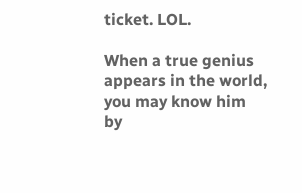ticket. LOL.

When a true genius appears in the world, you may know him by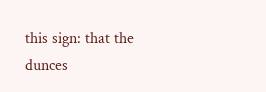this sign: that the dunces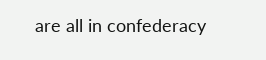are all in confederacy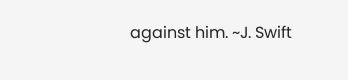against him. ~J. Swift